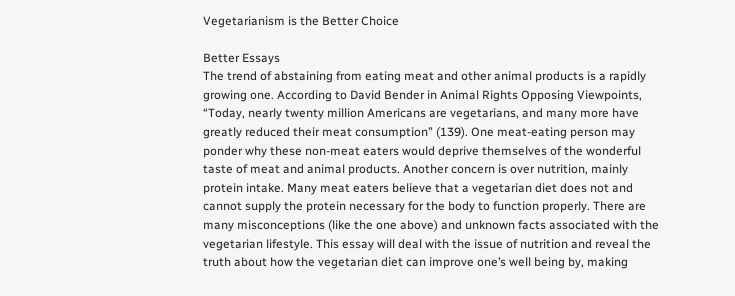Vegetarianism is the Better Choice

Better Essays
The trend of abstaining from eating meat and other animal products is a rapidly growing one. According to David Bender in Animal Rights Opposing Viewpoints, “Today, nearly twenty million Americans are vegetarians, and many more have greatly reduced their meat consumption” (139). One meat-eating person may ponder why these non-meat eaters would deprive themselves of the wonderful taste of meat and animal products. Another concern is over nutrition, mainly protein intake. Many meat eaters believe that a vegetarian diet does not and cannot supply the protein necessary for the body to function properly. There are many misconceptions (like the one above) and unknown facts associated with the vegetarian lifestyle. This essay will deal with the issue of nutrition and reveal the truth about how the vegetarian diet can improve one’s well being by, making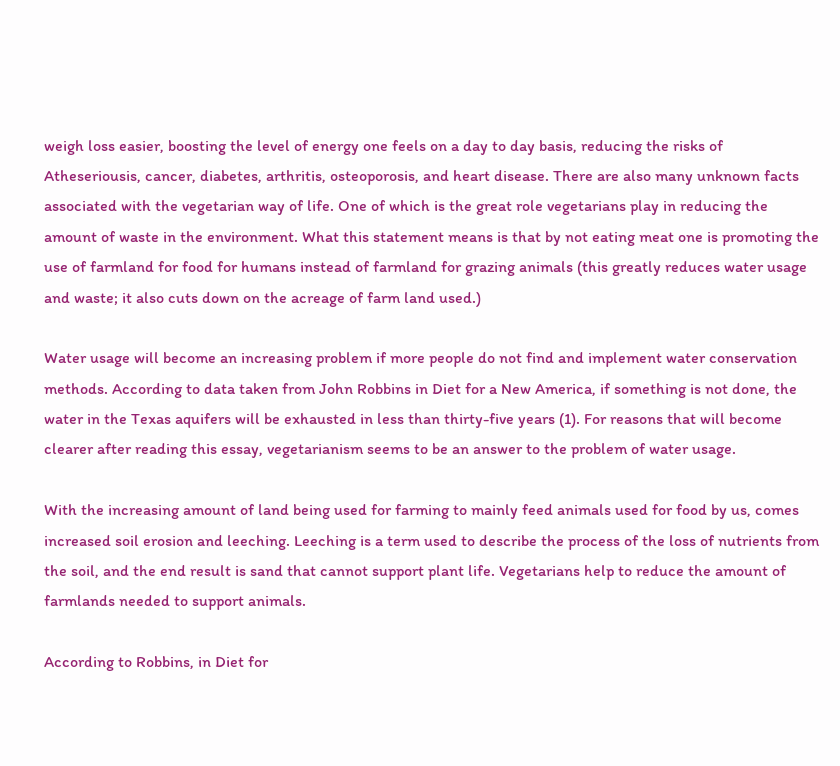weigh loss easier, boosting the level of energy one feels on a day to day basis, reducing the risks of Atheseriousis, cancer, diabetes, arthritis, osteoporosis, and heart disease. There are also many unknown facts associated with the vegetarian way of life. One of which is the great role vegetarians play in reducing the amount of waste in the environment. What this statement means is that by not eating meat one is promoting the use of farmland for food for humans instead of farmland for grazing animals (this greatly reduces water usage and waste; it also cuts down on the acreage of farm land used.)

Water usage will become an increasing problem if more people do not find and implement water conservation methods. According to data taken from John Robbins in Diet for a New America, if something is not done, the water in the Texas aquifers will be exhausted in less than thirty-five years (1). For reasons that will become clearer after reading this essay, vegetarianism seems to be an answer to the problem of water usage.

With the increasing amount of land being used for farming to mainly feed animals used for food by us, comes increased soil erosion and leeching. Leeching is a term used to describe the process of the loss of nutrients from the soil, and the end result is sand that cannot support plant life. Vegetarians help to reduce the amount of farmlands needed to support animals.

According to Robbins, in Diet for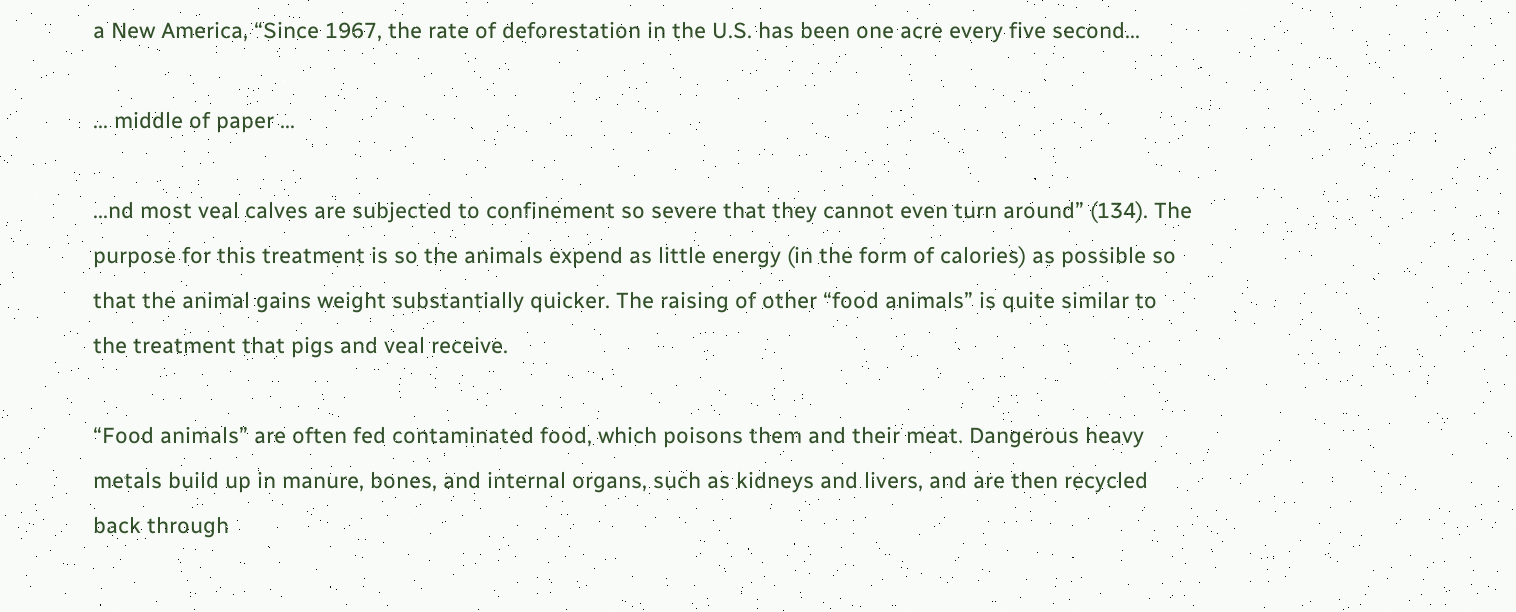a New America, “Since 1967, the rate of deforestation in the U.S. has been one acre every five second...

... middle of paper ...

...nd most veal calves are subjected to confinement so severe that they cannot even turn around” (134). The purpose for this treatment is so the animals expend as little energy (in the form of calories) as possible so that the animal gains weight substantially quicker. The raising of other “food animals” is quite similar to the treatment that pigs and veal receive.

“Food animals” are often fed contaminated food, which poisons them and their meat. Dangerous heavy metals build up in manure, bones, and internal organs, such as kidneys and livers, and are then recycled back through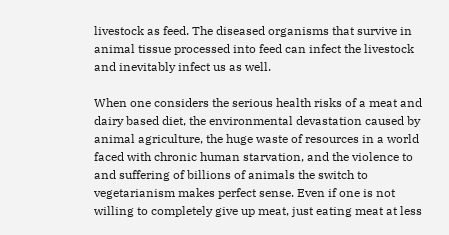livestock as feed. The diseased organisms that survive in animal tissue processed into feed can infect the livestock and inevitably infect us as well.

When one considers the serious health risks of a meat and dairy based diet, the environmental devastation caused by animal agriculture, the huge waste of resources in a world faced with chronic human starvation, and the violence to and suffering of billions of animals the switch to vegetarianism makes perfect sense. Even if one is not willing to completely give up meat, just eating meat at less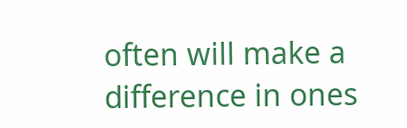often will make a difference in ones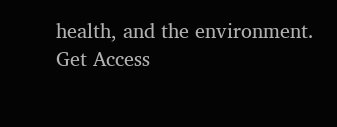health, and the environment.
Get Access